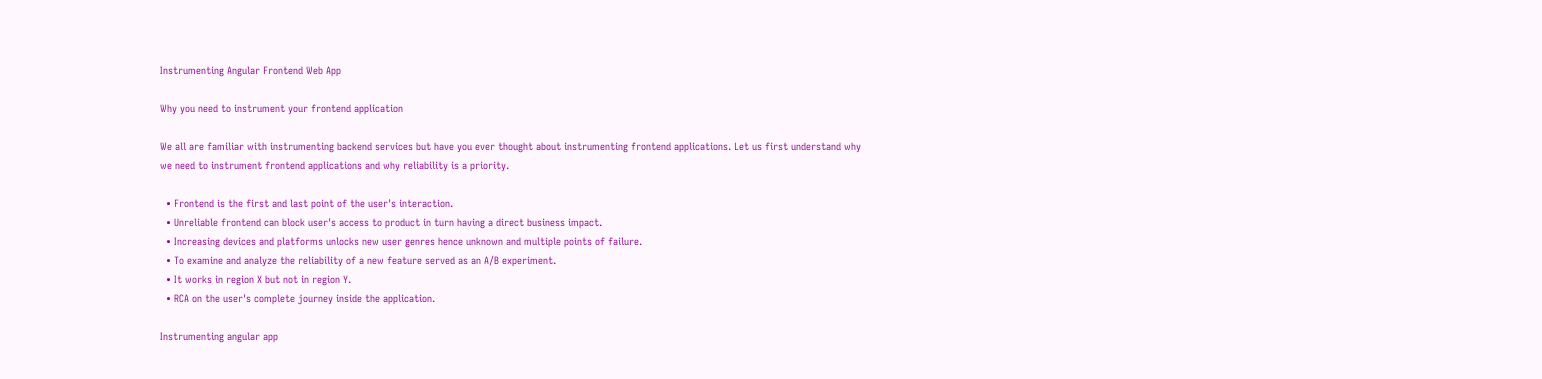Instrumenting Angular Frontend Web App

Why you need to instrument your frontend application

We all are familiar with instrumenting backend services but have you ever thought about instrumenting frontend applications. Let us first understand why we need to instrument frontend applications and why reliability is a priority.

  • Frontend is the first and last point of the user's interaction.
  • Unreliable frontend can block user's access to product in turn having a direct business impact.
  • Increasing devices and platforms unlocks new user genres hence unknown and multiple points of failure.
  • To examine and analyze the reliability of a new feature served as an A/B experiment.
  • It works in region X but not in region Y.
  • RCA on the user's complete journey inside the application.

Instrumenting angular app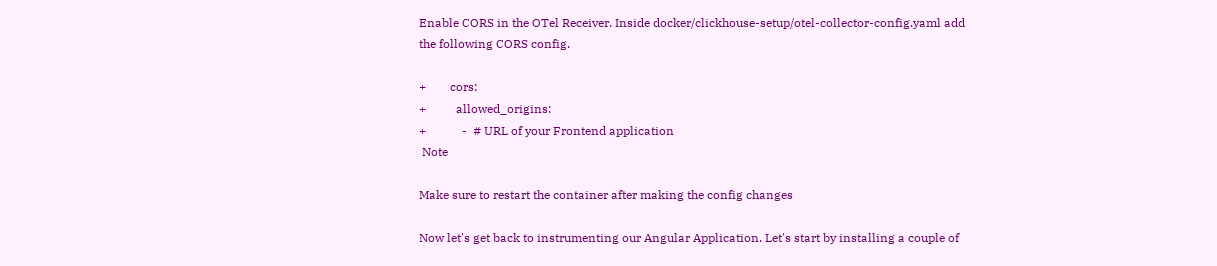Enable CORS in the OTel Receiver. Inside docker/clickhouse-setup/otel-collector-config.yaml add the following CORS config.

+        cors:
+          allowed_origins:
+            -  # URL of your Frontend application
 Note

Make sure to restart the container after making the config changes

Now let's get back to instrumenting our Angular Application. Let's start by installing a couple of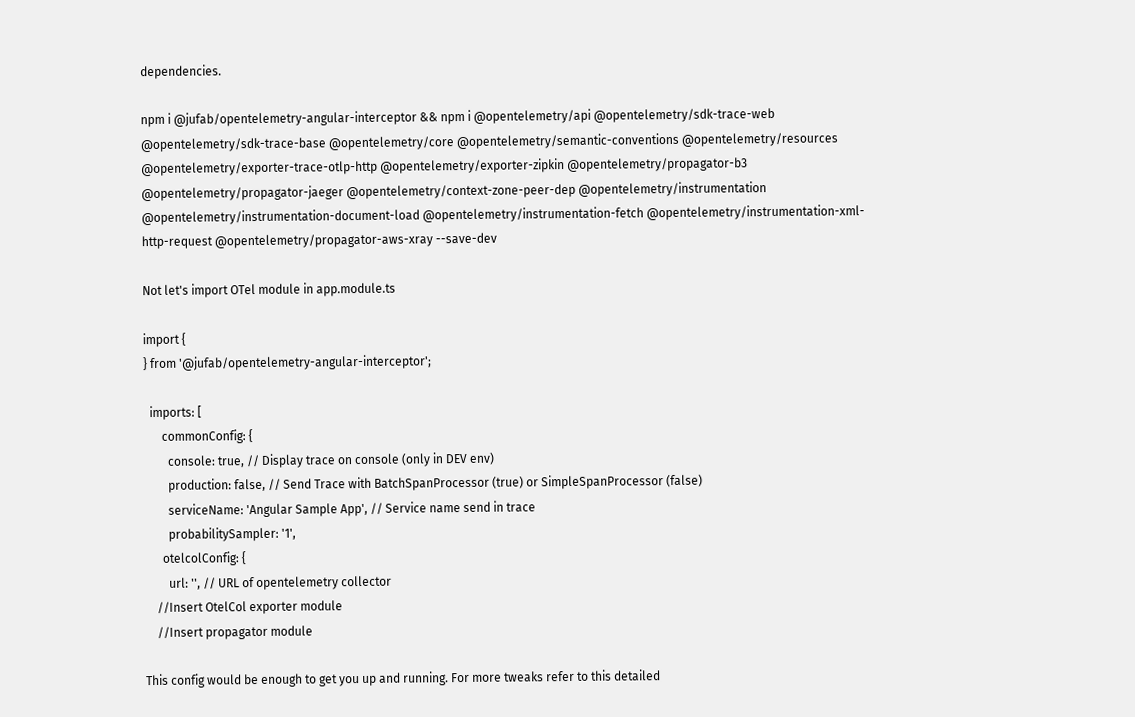dependencies.

npm i @jufab/opentelemetry-angular-interceptor && npm i @opentelemetry/api @opentelemetry/sdk-trace-web @opentelemetry/sdk-trace-base @opentelemetry/core @opentelemetry/semantic-conventions @opentelemetry/resources @opentelemetry/exporter-trace-otlp-http @opentelemetry/exporter-zipkin @opentelemetry/propagator-b3 @opentelemetry/propagator-jaeger @opentelemetry/context-zone-peer-dep @opentelemetry/instrumentation @opentelemetry/instrumentation-document-load @opentelemetry/instrumentation-fetch @opentelemetry/instrumentation-xml-http-request @opentelemetry/propagator-aws-xray --save-dev

Not let's import OTel module in app.module.ts

import {
} from '@jufab/opentelemetry-angular-interceptor';

  imports: [
      commonConfig: {
        console: true, // Display trace on console (only in DEV env)
        production: false, // Send Trace with BatchSpanProcessor (true) or SimpleSpanProcessor (false)
        serviceName: 'Angular Sample App', // Service name send in trace
        probabilitySampler: '1',
      otelcolConfig: {
        url: '', // URL of opentelemetry collector
    //Insert OtelCol exporter module
    //Insert propagator module

This config would be enough to get you up and running. For more tweaks refer to this detailed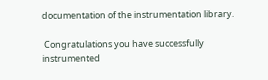documentation of the instrumentation library.

 Congratulations you have successfully instrumented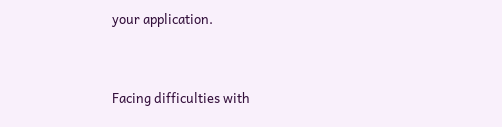your application.


Facing difficulties with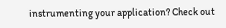instrumenting your application? Check out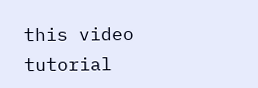this video tutorial